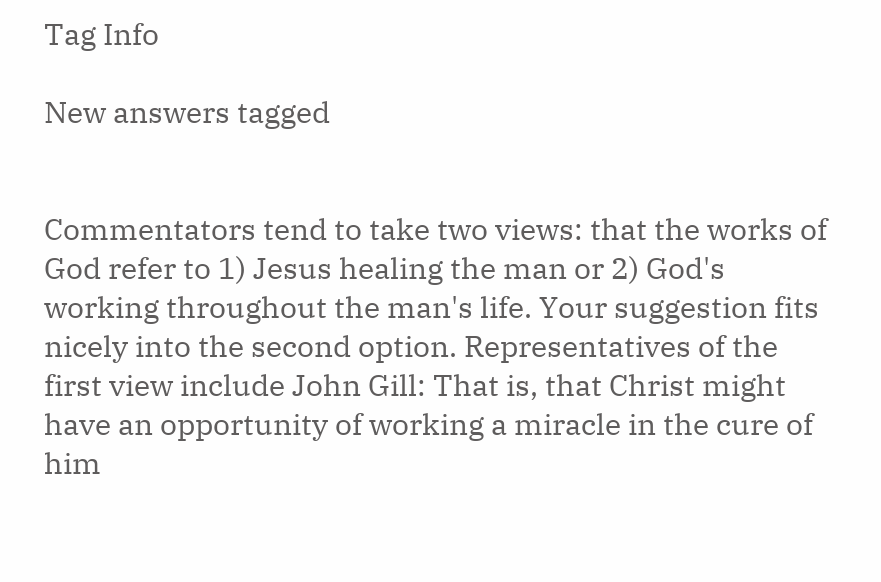Tag Info

New answers tagged


Commentators tend to take two views: that the works of God refer to 1) Jesus healing the man or 2) God's working throughout the man's life. Your suggestion fits nicely into the second option. Representatives of the first view include John Gill: That is, that Christ might have an opportunity of working a miracle in the cure of him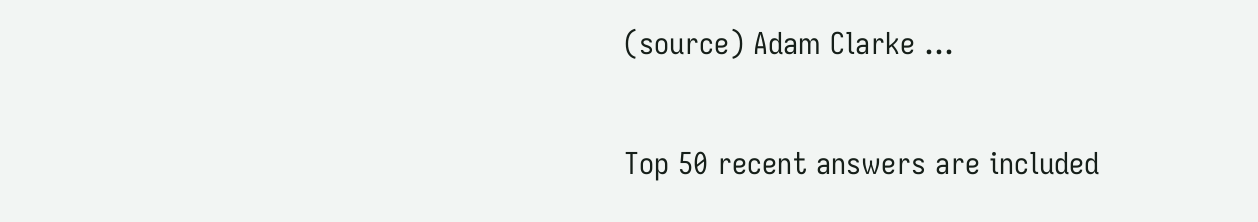(source) Adam Clarke ...

Top 50 recent answers are included